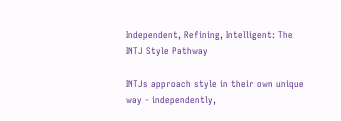Independent, Refining, Intelligent: The INTJ Style Pathway

INTJs approach style in their own unique way - independently,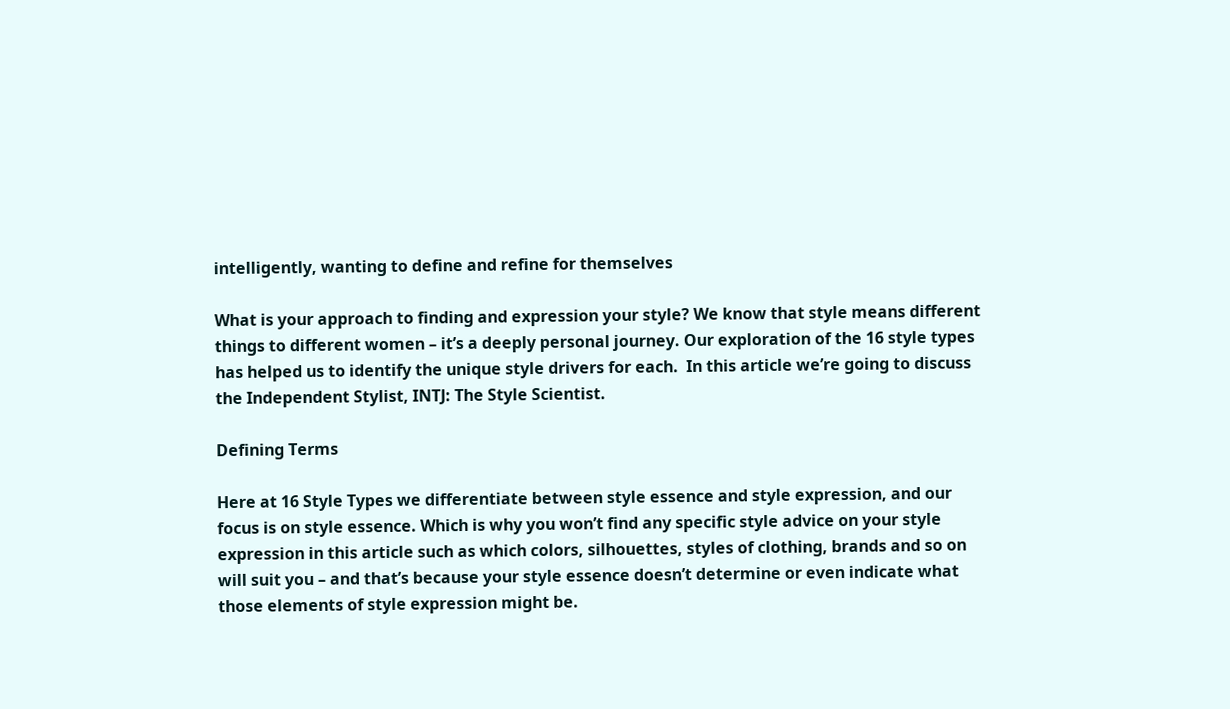intelligently, wanting to define and refine for themselves

What is your approach to finding and expression your style? We know that style means different things to different women – it’s a deeply personal journey. Our exploration of the 16 style types has helped us to identify the unique style drivers for each.  In this article we’re going to discuss the Independent Stylist, INTJ: The Style Scientist.

Defining Terms

Here at 16 Style Types we differentiate between style essence and style expression, and our focus is on style essence. Which is why you won’t find any specific style advice on your style expression in this article such as which colors, silhouettes, styles of clothing, brands and so on will suit you – and that’s because your style essence doesn’t determine or even indicate what those elements of style expression might be.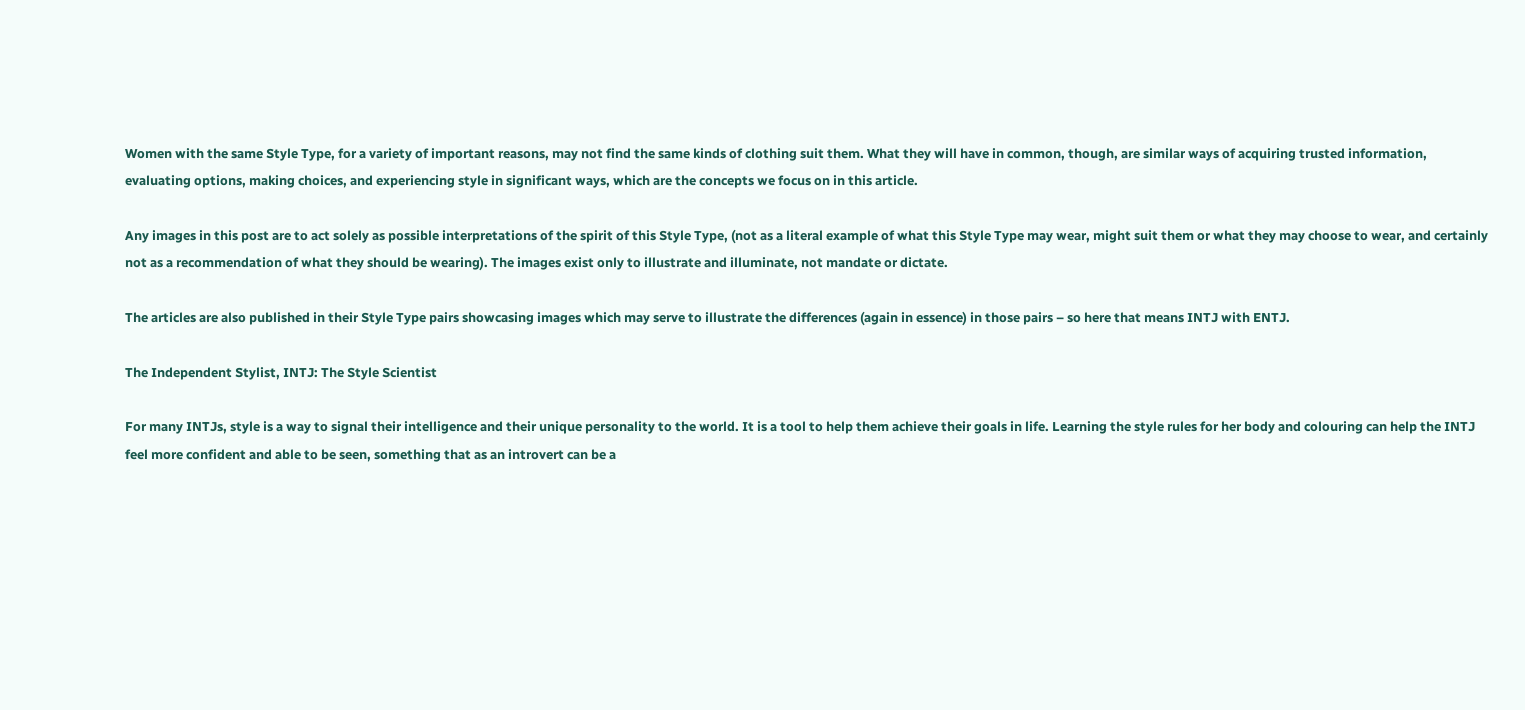Women with the same Style Type, for a variety of important reasons, may not find the same kinds of clothing suit them. What they will have in common, though, are similar ways of acquiring trusted information, evaluating options, making choices, and experiencing style in significant ways, which are the concepts we focus on in this article.

Any images in this post are to act solely as possible interpretations of the spirit of this Style Type, (not as a literal example of what this Style Type may wear, might suit them or what they may choose to wear, and certainly not as a recommendation of what they should be wearing). The images exist only to illustrate and illuminate, not mandate or dictate.

The articles are also published in their Style Type pairs showcasing images which may serve to illustrate the differences (again in essence) in those pairs – so here that means INTJ with ENTJ.

The Independent Stylist, INTJ: The Style Scientist

For many INTJs, style is a way to signal their intelligence and their unique personality to the world. It is a tool to help them achieve their goals in life. Learning the style rules for her body and colouring can help the INTJ feel more confident and able to be seen, something that as an introvert can be a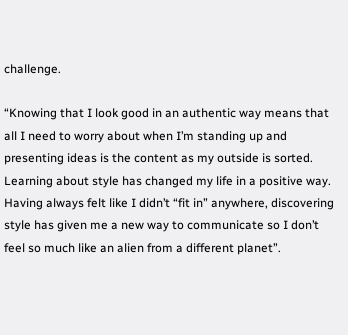challenge.

“Knowing that I look good in an authentic way means that all I need to worry about when I’m standing up and presenting ideas is the content as my outside is sorted. Learning about style has changed my life in a positive way. Having always felt like I didn’t “fit in” anywhere, discovering style has given me a new way to communicate so I don’t feel so much like an alien from a different planet”.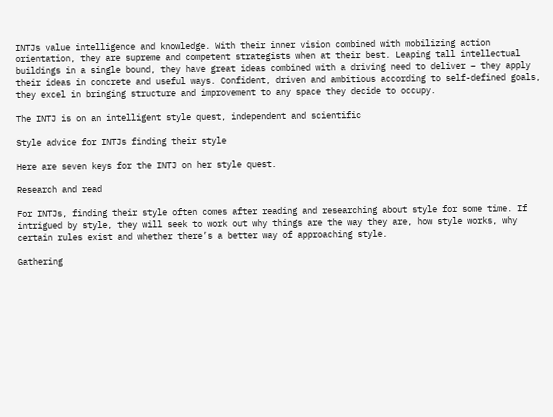INTJs value intelligence and knowledge. With their inner vision combined with mobilizing action orientation, they are supreme and competent strategists when at their best. Leaping tall intellectual buildings in a single bound, they have great ideas combined with a driving need to deliver – they apply their ideas in concrete and useful ways. Confident, driven and ambitious according to self-defined goals, they excel in bringing structure and improvement to any space they decide to occupy.

The INTJ is on an intelligent style quest, independent and scientific

Style advice for INTJs finding their style

Here are seven keys for the INTJ on her style quest.

Research and read

For INTJs, finding their style often comes after reading and researching about style for some time. If intrigued by style, they will seek to work out why things are the way they are, how style works, why certain rules exist and whether there’s a better way of approaching style.

Gathering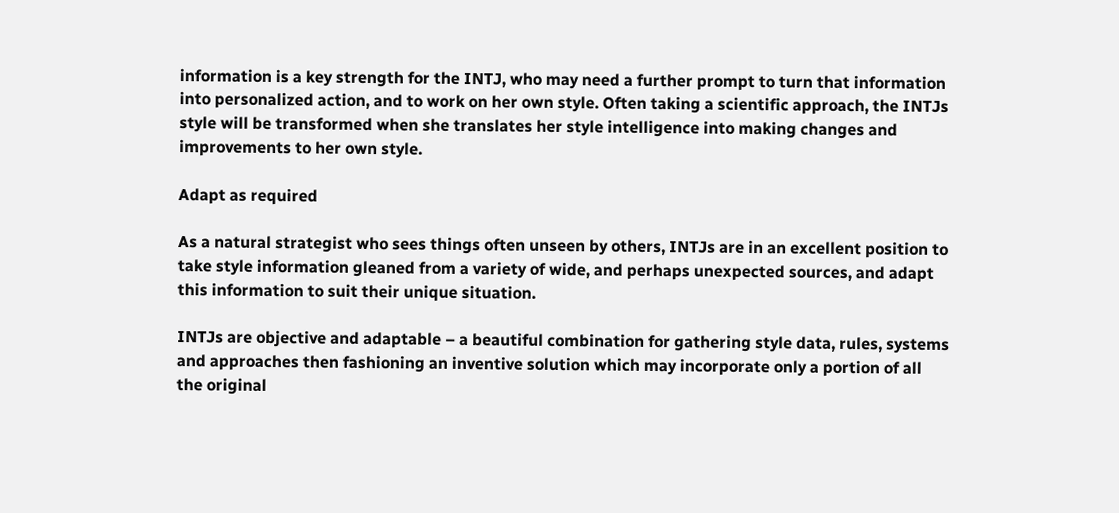information is a key strength for the INTJ, who may need a further prompt to turn that information into personalized action, and to work on her own style. Often taking a scientific approach, the INTJs style will be transformed when she translates her style intelligence into making changes and improvements to her own style.

Adapt as required

As a natural strategist who sees things often unseen by others, INTJs are in an excellent position to take style information gleaned from a variety of wide, and perhaps unexpected sources, and adapt this information to suit their unique situation.

INTJs are objective and adaptable – a beautiful combination for gathering style data, rules, systems and approaches then fashioning an inventive solution which may incorporate only a portion of all the original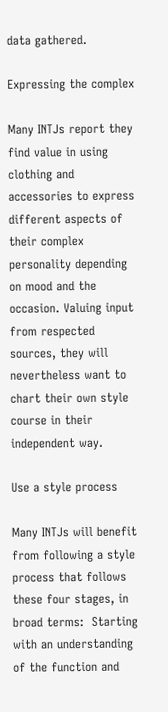data gathered.

Expressing the complex

Many INTJs report they find value in using clothing and accessories to express different aspects of their complex personality depending on mood and the occasion. Valuing input from respected sources, they will nevertheless want to chart their own style course in their independent way.

Use a style process

Many INTJs will benefit from following a style process that follows these four stages, in broad terms:  Starting with an understanding of the function and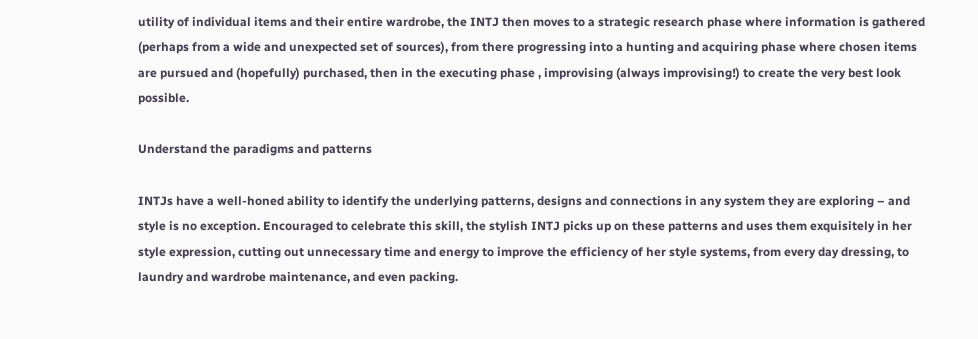utility of individual items and their entire wardrobe, the INTJ then moves to a strategic research phase where information is gathered (perhaps from a wide and unexpected set of sources), from there progressing into a hunting and acquiring phase where chosen items are pursued and (hopefully) purchased, then in the executing phase , improvising (always improvising!) to create the very best look possible.

Understand the paradigms and patterns

INTJs have a well-honed ability to identify the underlying patterns, designs and connections in any system they are exploring – and style is no exception. Encouraged to celebrate this skill, the stylish INTJ picks up on these patterns and uses them exquisitely in her style expression, cutting out unnecessary time and energy to improve the efficiency of her style systems, from every day dressing, to laundry and wardrobe maintenance, and even packing.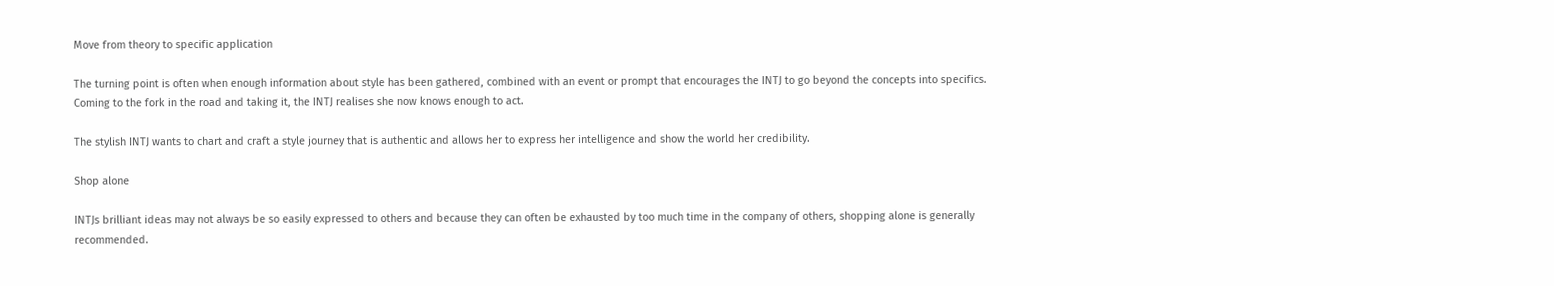Move from theory to specific application

The turning point is often when enough information about style has been gathered, combined with an event or prompt that encourages the INTJ to go beyond the concepts into specifics. Coming to the fork in the road and taking it, the INTJ realises she now knows enough to act.

The stylish INTJ wants to chart and craft a style journey that is authentic and allows her to express her intelligence and show the world her credibility.

Shop alone

INTJs brilliant ideas may not always be so easily expressed to others and because they can often be exhausted by too much time in the company of others, shopping alone is generally recommended.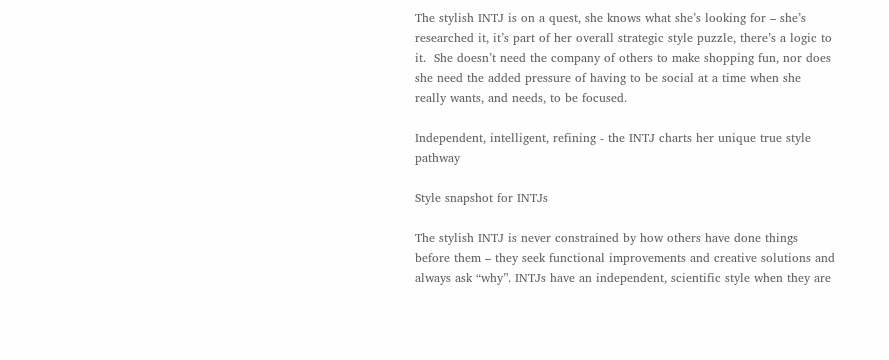The stylish INTJ is on a quest, she knows what she’s looking for – she’s researched it, it’s part of her overall strategic style puzzle, there’s a logic to it.  She doesn’t need the company of others to make shopping fun, nor does she need the added pressure of having to be social at a time when she really wants, and needs, to be focused.

Independent, intelligent, refining - the INTJ charts her unique true style pathway

Style snapshot for INTJs

The stylish INTJ is never constrained by how others have done things before them – they seek functional improvements and creative solutions and always ask “why”. INTJs have an independent, scientific style when they are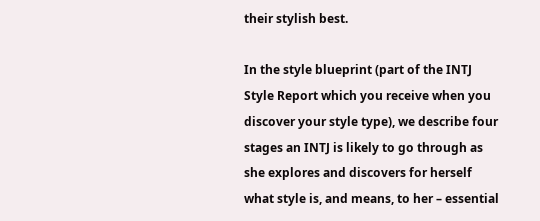their stylish best.

In the style blueprint (part of the INTJ Style Report which you receive when you discover your style type), we describe four stages an INTJ is likely to go through as she explores and discovers for herself what style is, and means, to her – essential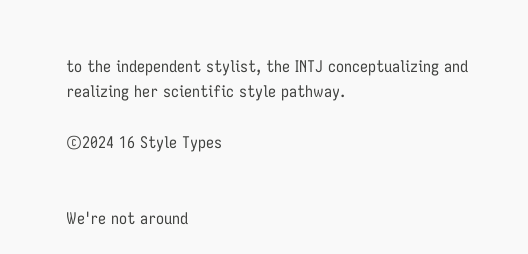to the independent stylist, the INTJ conceptualizing and realizing her scientific style pathway.

©2024 16 Style Types


We're not around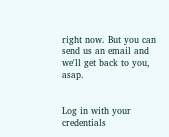right now. But you can send us an email and we'll get back to you, asap.


Log in with your credentials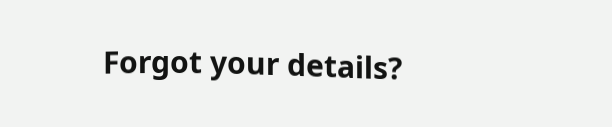Forgot your details?